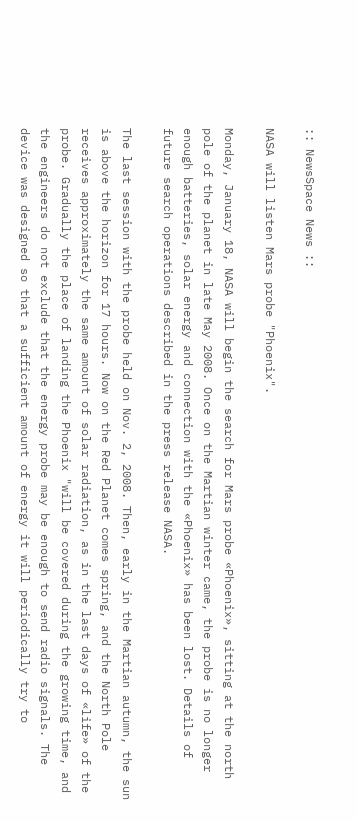:: NewsSpace News ::

NASA will listen Mars probe "Phoenix".

Monday, January 18, NASA will begin the search for Mars probe «Phoenix», sitting at the north pole of the planet in late May 2008. Once on the Martian winter came, the probe is no longer enough batteries, solar energy and connection with the «Phoenix» has been lost. Details of future search operations described in the press release NASA.

The last session with the probe held on Nov. 2, 2008. Then, early in the Martian autumn, the sun is above the horizon for 17 hours. Now on the Red Planet comes spring, and the North Pole receives approximately the same amount of solar radiation, as in the last days of «life» of the probe. Gradually the place of landing the Phoenix "will be covered during the growing time, and the engineers do not exclude that the energy probe may be enough to send radio signals. The device was designed so that a sufficient amount of energy it will periodically try to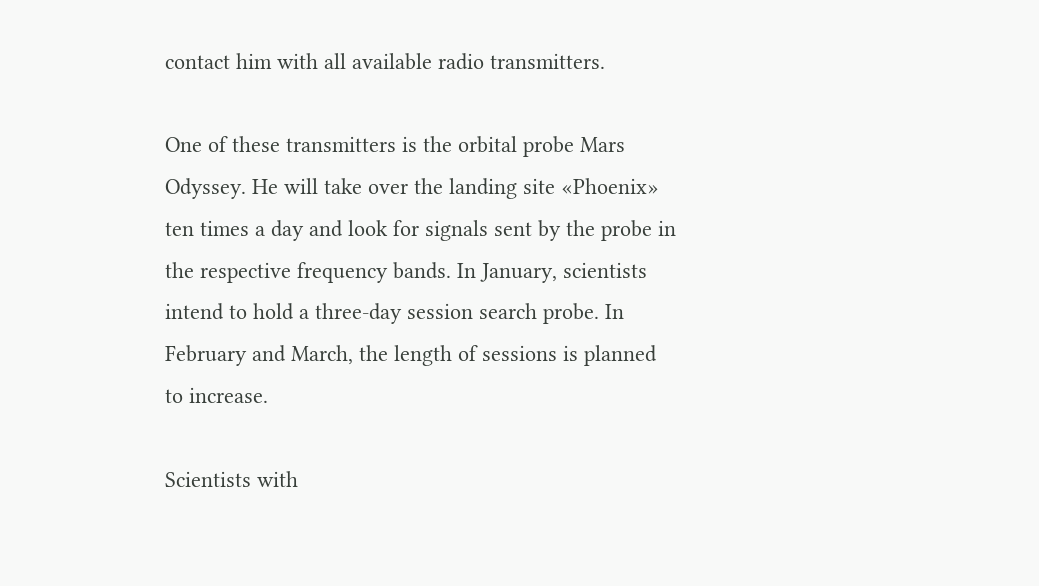contact him with all available radio transmitters.

One of these transmitters is the orbital probe Mars Odyssey. He will take over the landing site «Phoenix» ten times a day and look for signals sent by the probe in the respective frequency bands. In January, scientists intend to hold a three-day session search probe. In February and March, the length of sessions is planned to increase.

Scientists with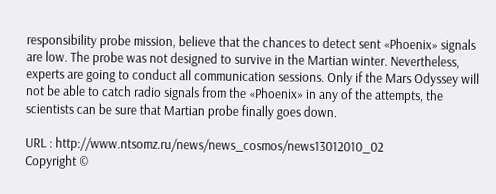responsibility probe mission, believe that the chances to detect sent «Phoenix» signals are low. The probe was not designed to survive in the Martian winter. Nevertheless, experts are going to conduct all communication sessions. Only if the Mars Odyssey will not be able to catch radio signals from the «Phoenix» in any of the attempts, the scientists can be sure that Martian probe finally goes down.

URL : http://www.ntsomz.ru/news/news_cosmos/news13012010_02
Copyright ©